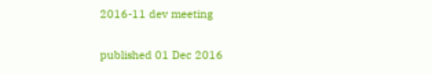2016-11 dev meeting

published 01 Dec 2016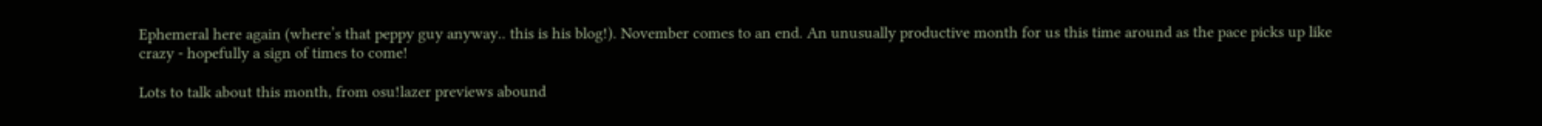Ephemeral here again (where’s that peppy guy anyway.. this is his blog!). November comes to an end. An unusually productive month for us this time around as the pace picks up like crazy - hopefully a sign of times to come!

Lots to talk about this month, from osu!lazer previews abound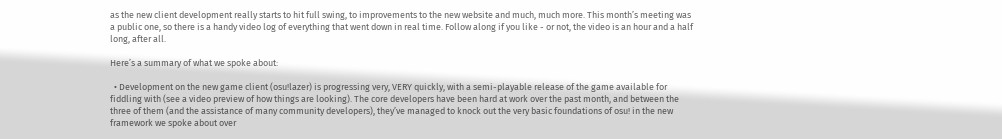as the new client development really starts to hit full swing, to improvements to the new website and much, much more. This month’s meeting was a public one, so there is a handy video log of everything that went down in real time. Follow along if you like - or not, the video is an hour and a half long, after all.

Here’s a summary of what we spoke about:

  • Development on the new game client (osu!lazer) is progressing very, VERY quickly, with a semi-playable release of the game available for fiddling with (see a video preview of how things are looking). The core developers have been hard at work over the past month, and between the three of them (and the assistance of many community developers), they’ve managed to knock out the very basic foundations of osu! in the new framework we spoke about over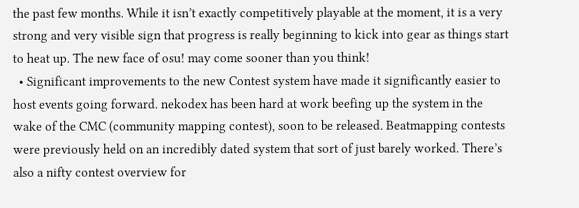the past few months. While it isn’t exactly competitively playable at the moment, it is a very strong and very visible sign that progress is really beginning to kick into gear as things start to heat up. The new face of osu! may come sooner than you think!
  • Significant improvements to the new Contest system have made it significantly easier to host events going forward. nekodex has been hard at work beefing up the system in the wake of the CMC (community mapping contest), soon to be released. Beatmapping contests were previously held on an incredibly dated system that sort of just barely worked. There’s also a nifty contest overview for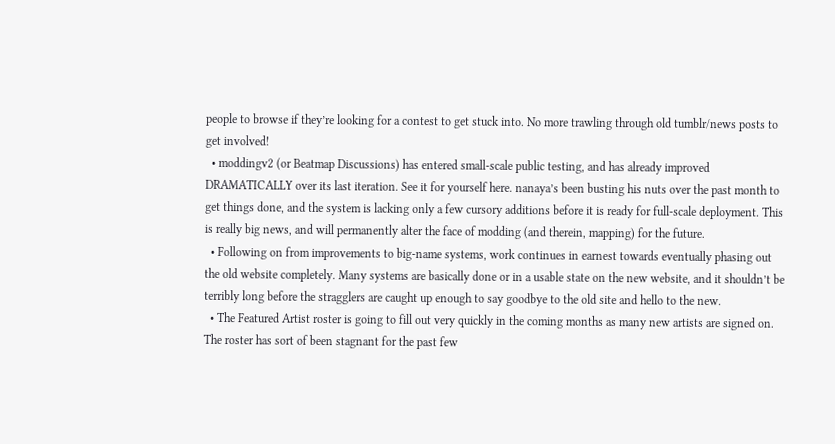people to browse if they’re looking for a contest to get stuck into. No more trawling through old tumblr/news posts to get involved!
  • moddingv2 (or Beatmap Discussions) has entered small-scale public testing, and has already improved DRAMATICALLY over its last iteration. See it for yourself here. nanaya’s been busting his nuts over the past month to get things done, and the system is lacking only a few cursory additions before it is ready for full-scale deployment. This is really big news, and will permanently alter the face of modding (and therein, mapping) for the future.
  • Following on from improvements to big-name systems, work continues in earnest towards eventually phasing out the old website completely. Many systems are basically done or in a usable state on the new website, and it shouldn’t be terribly long before the stragglers are caught up enough to say goodbye to the old site and hello to the new.
  • The Featured Artist roster is going to fill out very quickly in the coming months as many new artists are signed on. The roster has sort of been stagnant for the past few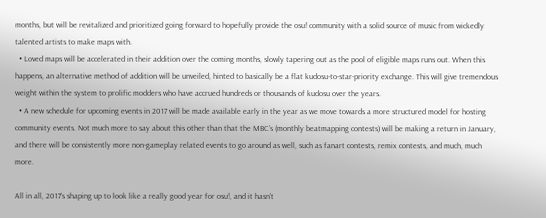months, but will be revitalized and prioritized going forward to hopefully provide the osu! community with a solid source of music from wickedly talented artists to make maps with.
  • Loved maps will be accelerated in their addition over the coming months, slowly tapering out as the pool of eligible maps runs out. When this happens, an alternative method of addition will be unveiled, hinted to basically be a flat kudosu-to-star-priority exchange. This will give tremendous weight within the system to prolific modders who have accrued hundreds or thousands of kudosu over the years.
  • A new schedule for upcoming events in 2017 will be made available early in the year as we move towards a more structured model for hosting community events. Not much more to say about this other than that the MBC’s (monthly beatmapping contests) will be making a return in January, and there will be consistently more non-gameplay related events to go around as well, such as fanart contests, remix contests, and much, much more.

All in all, 2017’s shaping up to look like a really good year for osu!, and it hasn’t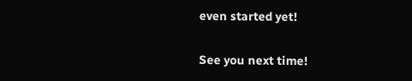even started yet!

See you next time!